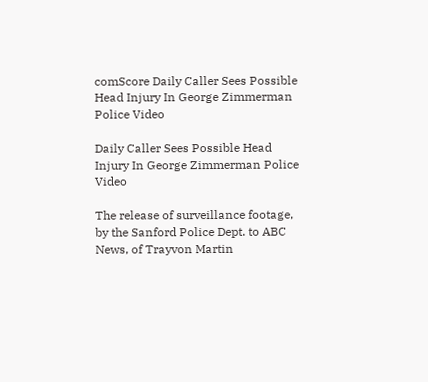comScore Daily Caller Sees Possible Head Injury In George Zimmerman Police Video

Daily Caller Sees Possible Head Injury In George Zimmerman Police Video

The release of surveillance footage, by the Sanford Police Dept. to ABC News, of Trayvon Martin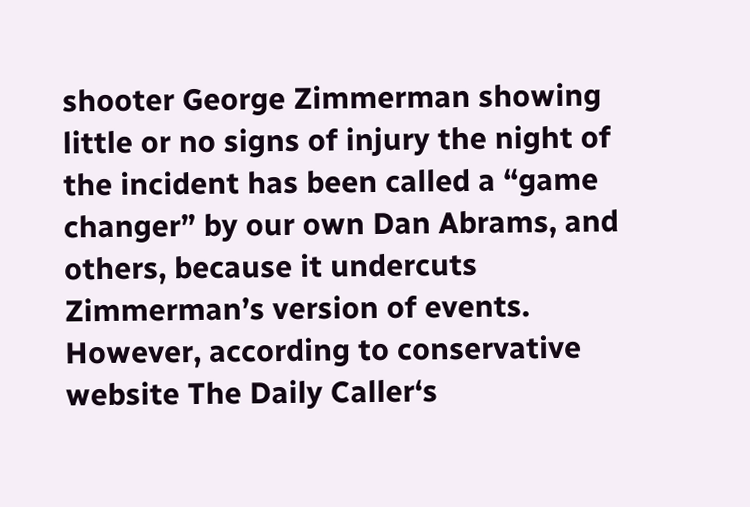shooter George Zimmerman showing little or no signs of injury the night of the incident has been called a “game changer” by our own Dan Abrams, and others, because it undercuts Zimmerman’s version of events. However, according to conservative website The Daily Caller‘s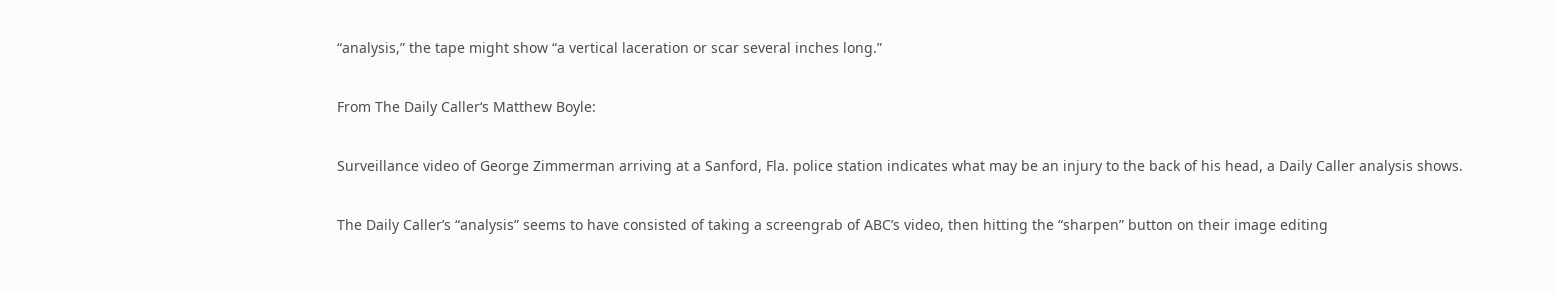“analysis,” the tape might show “a vertical laceration or scar several inches long.”

From The Daily Caller‘s Matthew Boyle:

Surveillance video of George Zimmerman arriving at a Sanford, Fla. police station indicates what may be an injury to the back of his head, a Daily Caller analysis shows.

The Daily Caller’s “analysis” seems to have consisted of taking a screengrab of ABC’s video, then hitting the “sharpen” button on their image editing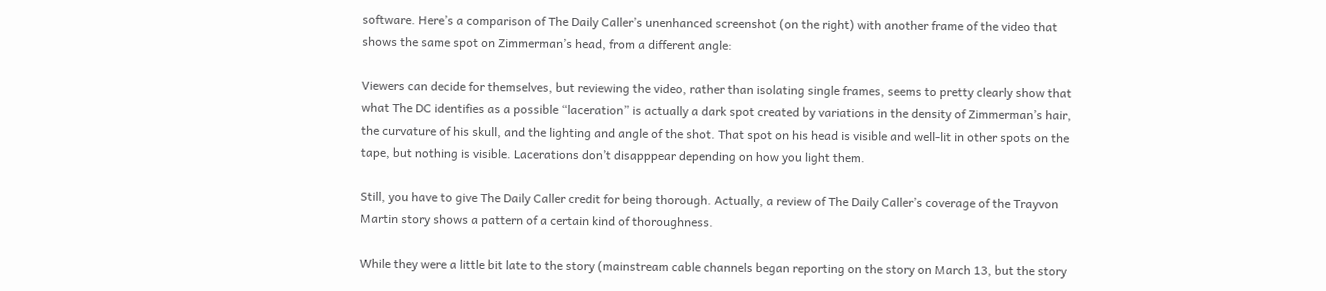software. Here’s a comparison of The Daily Caller’s unenhanced screenshot (on the right) with another frame of the video that shows the same spot on Zimmerman’s head, from a different angle:

Viewers can decide for themselves, but reviewing the video, rather than isolating single frames, seems to pretty clearly show that what The DC identifies as a possible “laceration” is actually a dark spot created by variations in the density of Zimmerman’s hair, the curvature of his skull, and the lighting and angle of the shot. That spot on his head is visible and well-lit in other spots on the tape, but nothing is visible. Lacerations don’t disapppear depending on how you light them.

Still, you have to give The Daily Caller credit for being thorough. Actually, a review of The Daily Caller’s coverage of the Trayvon Martin story shows a pattern of a certain kind of thoroughness.

While they were a little bit late to the story (mainstream cable channels began reporting on the story on March 13, but the story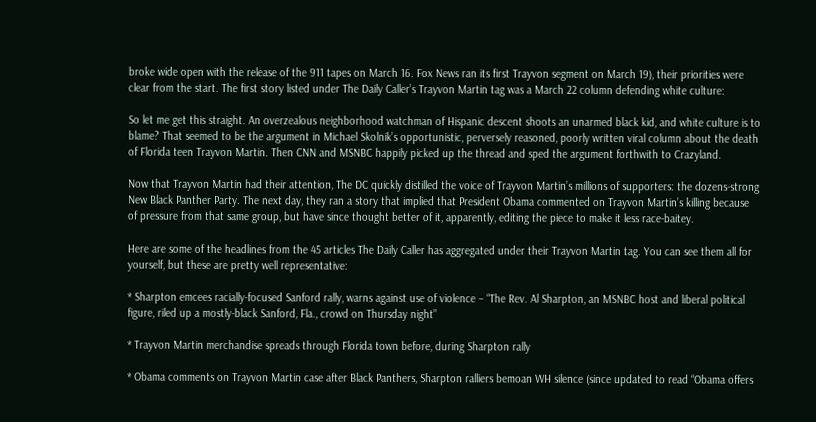broke wide open with the release of the 911 tapes on March 16. Fox News ran its first Trayvon segment on March 19), their priorities were clear from the start. The first story listed under The Daily Caller’s Trayvon Martin tag was a March 22 column defending white culture:

So let me get this straight. An overzealous neighborhood watchman of Hispanic descent shoots an unarmed black kid, and white culture is to blame? That seemed to be the argument in Michael Skolnik’s opportunistic, perversely reasoned, poorly written viral column about the death of Florida teen Trayvon Martin. Then CNN and MSNBC happily picked up the thread and sped the argument forthwith to Crazyland.

Now that Trayvon Martin had their attention, The DC quickly distilled the voice of Trayvon Martin’s millions of supporters: the dozens-strong New Black Panther Party. The next day, they ran a story that implied that President Obama commented on Trayvon Martin’s killing because of pressure from that same group, but have since thought better of it, apparently, editing the piece to make it less race-baitey.

Here are some of the headlines from the 45 articles The Daily Caller has aggregated under their Trayvon Martin tag. You can see them all for yourself, but these are pretty well representative:

* Sharpton emcees racially-focused Sanford rally, warns against use of violence – “The Rev. Al Sharpton, an MSNBC host and liberal political figure, riled up a mostly-black Sanford, Fla., crowd on Thursday night”

* Trayvon Martin merchandise spreads through Florida town before, during Sharpton rally

* Obama comments on Trayvon Martin case after Black Panthers, Sharpton ralliers bemoan WH silence (since updated to read “Obama offers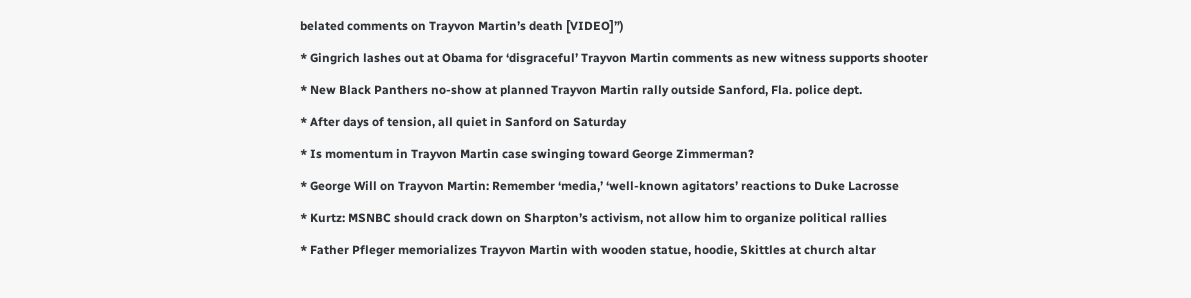belated comments on Trayvon Martin’s death [VIDEO]”)

* Gingrich lashes out at Obama for ‘disgraceful’ Trayvon Martin comments as new witness supports shooter

* New Black Panthers no-show at planned Trayvon Martin rally outside Sanford, Fla. police dept.

* After days of tension, all quiet in Sanford on Saturday

* Is momentum in Trayvon Martin case swinging toward George Zimmerman?

* George Will on Trayvon Martin: Remember ‘media,’ ‘well-known agitators’ reactions to Duke Lacrosse

* Kurtz: MSNBC should crack down on Sharpton’s activism, not allow him to organize political rallies

* Father Pfleger memorializes Trayvon Martin with wooden statue, hoodie, Skittles at church altar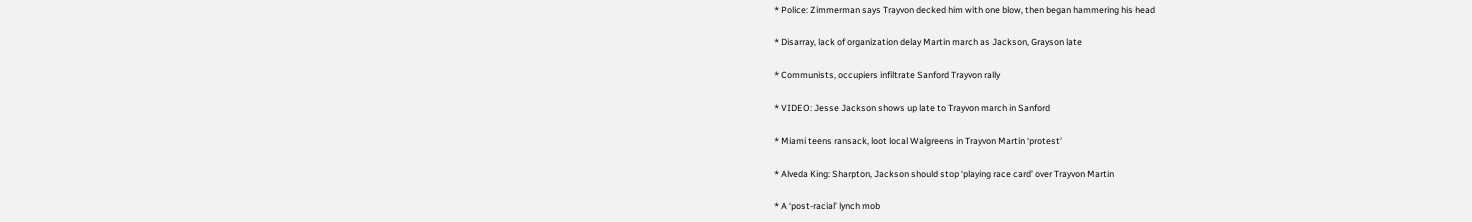* Police: Zimmerman says Trayvon decked him with one blow, then began hammering his head

* Disarray, lack of organization delay Martin march as Jackson, Grayson late

* Communists, occupiers infiltrate Sanford Trayvon rally

* VIDEO: Jesse Jackson shows up late to Trayvon march in Sanford

* Miami teens ransack, loot local Walgreens in Trayvon Martin ‘protest’

* Alveda King: Sharpton, Jackson should stop ‘playing race card’ over Trayvon Martin

* A ‘post-racial’ lynch mob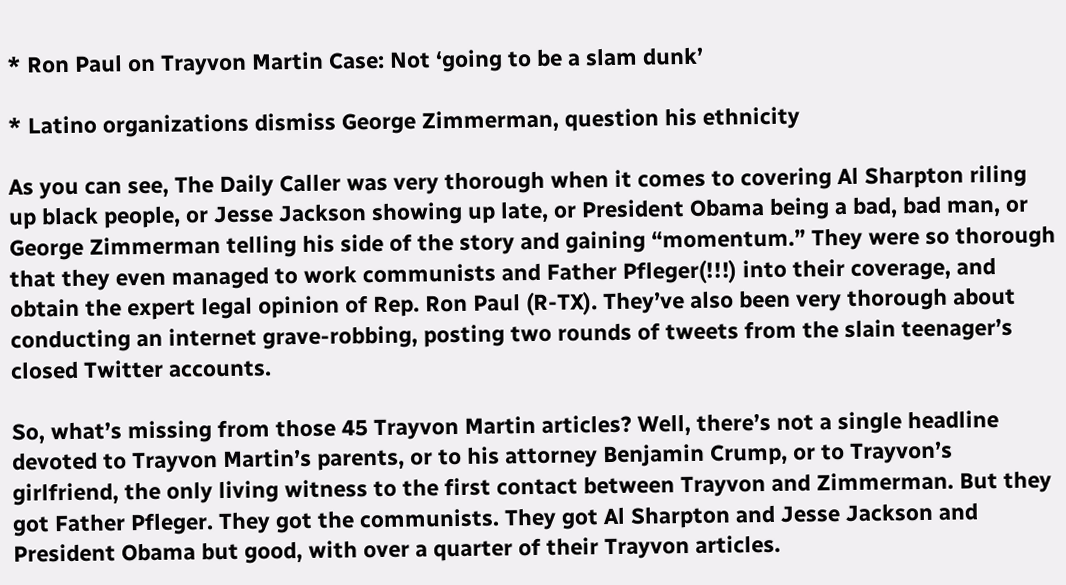* Ron Paul on Trayvon Martin Case: Not ‘going to be a slam dunk’

* Latino organizations dismiss George Zimmerman, question his ethnicity

As you can see, The Daily Caller was very thorough when it comes to covering Al Sharpton riling up black people, or Jesse Jackson showing up late, or President Obama being a bad, bad man, or George Zimmerman telling his side of the story and gaining “momentum.” They were so thorough that they even managed to work communists and Father Pfleger(!!!) into their coverage, and obtain the expert legal opinion of Rep. Ron Paul (R-TX). They’ve also been very thorough about conducting an internet grave-robbing, posting two rounds of tweets from the slain teenager’s closed Twitter accounts.

So, what’s missing from those 45 Trayvon Martin articles? Well, there’s not a single headline devoted to Trayvon Martin’s parents, or to his attorney Benjamin Crump, or to Trayvon’s girlfriend, the only living witness to the first contact between Trayvon and Zimmerman. But they got Father Pfleger. They got the communists. They got Al Sharpton and Jesse Jackson and President Obama but good, with over a quarter of their Trayvon articles.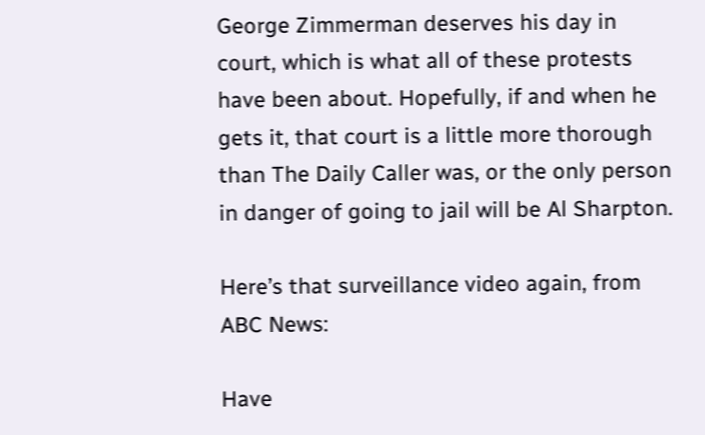George Zimmerman deserves his day in court, which is what all of these protests have been about. Hopefully, if and when he gets it, that court is a little more thorough than The Daily Caller was, or the only person in danger of going to jail will be Al Sharpton.

Here’s that surveillance video again, from ABC News:

Have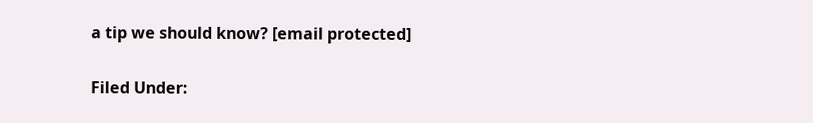a tip we should know? [email protected]

Filed Under: